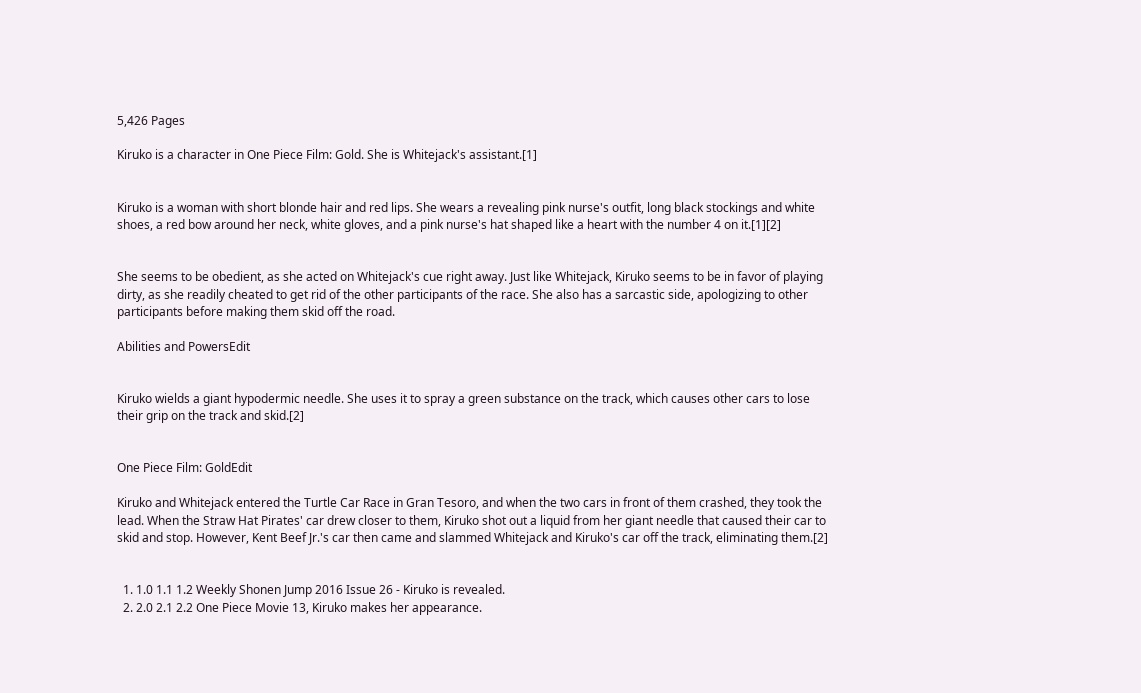5,426 Pages

Kiruko is a character in One Piece Film: Gold. She is Whitejack's assistant.[1]


Kiruko is a woman with short blonde hair and red lips. She wears a revealing pink nurse's outfit, long black stockings and white shoes, a red bow around her neck, white gloves, and a pink nurse's hat shaped like a heart with the number 4 on it.[1][2]


She seems to be obedient, as she acted on Whitejack's cue right away. Just like Whitejack, Kiruko seems to be in favor of playing dirty, as she readily cheated to get rid of the other participants of the race. She also has a sarcastic side, apologizing to other participants before making them skid off the road.

Abilities and PowersEdit


Kiruko wields a giant hypodermic needle. She uses it to spray a green substance on the track, which causes other cars to lose their grip on the track and skid.[2]


One Piece Film: GoldEdit

Kiruko and Whitejack entered the Turtle Car Race in Gran Tesoro, and when the two cars in front of them crashed, they took the lead. When the Straw Hat Pirates' car drew closer to them, Kiruko shot out a liquid from her giant needle that caused their car to skid and stop. However, Kent Beef Jr.'s car then came and slammed Whitejack and Kiruko's car off the track, eliminating them.[2]


  1. 1.0 1.1 1.2 Weekly Shonen Jump 2016 Issue 26 - Kiruko is revealed.
  2. 2.0 2.1 2.2 One Piece Movie 13, Kiruko makes her appearance.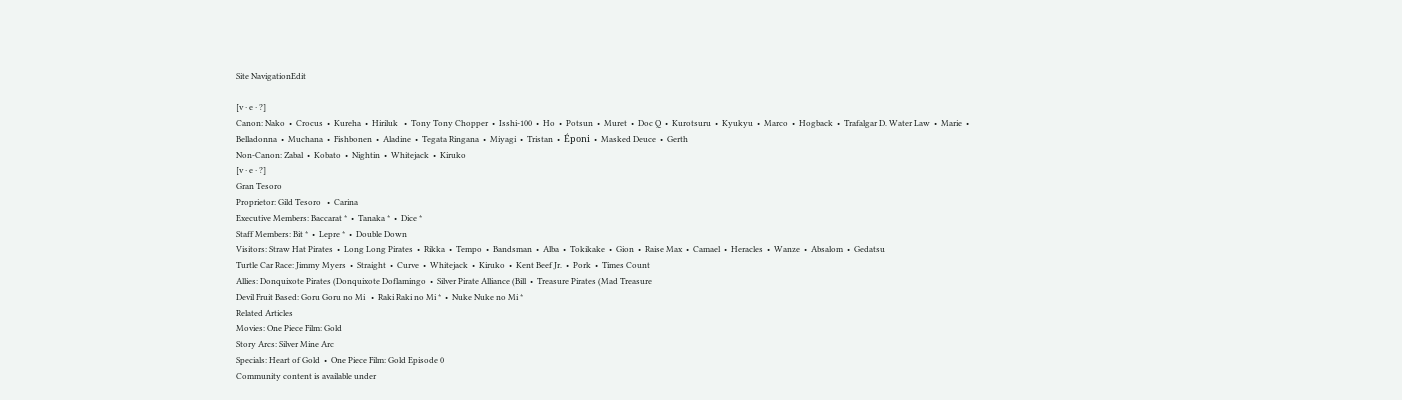Site NavigationEdit

[v · e · ?]
Canon: Nako  •  Crocus  •  Kureha  •  Hiriluk   •  Tony Tony Chopper  •  Isshi-100  •  Ho  •  Potsun  •  Muret  •  Doc Q  •  Kurotsuru  •  Kyukyu  •  Marco  •  Hogback  •  Trafalgar D. Water Law  •  Marie  •  Belladonna  •  Muchana  •  Fishbonen  •  Aladine  •  Tegata Ringana  •  Miyagi  •  Tristan  •  Époni  •  Masked Deuce  •  Gerth
Non-Canon: Zabal  •  Kobato  •  Nightin  •  Whitejack  •  Kiruko
[v · e · ?]
Gran Tesoro
Proprietor: Gild Tesoro   •  Carina
Executive Members: Baccarat *  •  Tanaka *  •  Dice *
Staff Members: Bit *  •  Lepre *  •  Double Down
Visitors: Straw Hat Pirates  •  Long Long Pirates  •  Rikka  •  Tempo  •  Bandsman  •  Alba  •  Tokikake  •  Gion  •  Raise Max  •  Camael  •  Heracles  •  Wanze  •  Absalom  •  Gedatsu
Turtle Car Race: Jimmy Myers  •  Straight  •  Curve  •  Whitejack  •  Kiruko  •  Kent Beef Jr.  •  Pork  •  Times Count
Allies: Donquixote Pirates (Donquixote Doflamingo  •  Silver Pirate Alliance (Bill  •  Treasure Pirates (Mad Treasure
Devil Fruit Based: Goru Goru no Mi   •  Raki Raki no Mi *  •  Nuke Nuke no Mi *
Related Articles
Movies: One Piece Film: Gold
Story Arcs: Silver Mine Arc
Specials: Heart of Gold  •  One Piece Film: Gold Episode 0
Community content is available under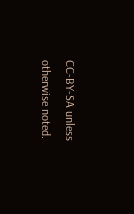CC-BY-SA unless otherwise noted.